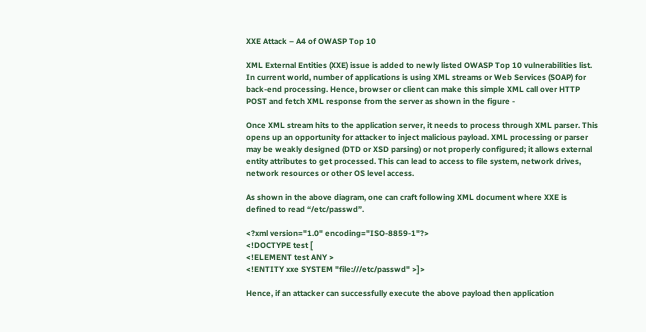XXE Attack – A4 of OWASP Top 10

XML External Entities (XXE) issue is added to newly listed OWASP Top 10 vulnerabilities list. In current world, number of applications is using XML streams or Web Services (SOAP) for back-end processing. Hence, browser or client can make this simple XML call over HTTP POST and fetch XML response from the server as shown in the figure -

Once XML stream hits to the application server, it needs to process through XML parser. This opens up an opportunity for attacker to inject malicious payload. XML processing or parser may be weakly designed (DTD or XSD parsing) or not properly configured; it allows external entity attributes to get processed. This can lead to access to file system, network drives, network resources or other OS level access.

As shown in the above diagram, one can craft following XML document where XXE is defined to read “/etc/passwd”.

<?xml version="1.0" encoding="ISO-8859-1"?>
<!DOCTYPE test [
<!ELEMENT test ANY >
<!ENTITY xxe SYSTEM "file:///etc/passwd" >]>

Hence, if an attacker can successfully execute the above payload then application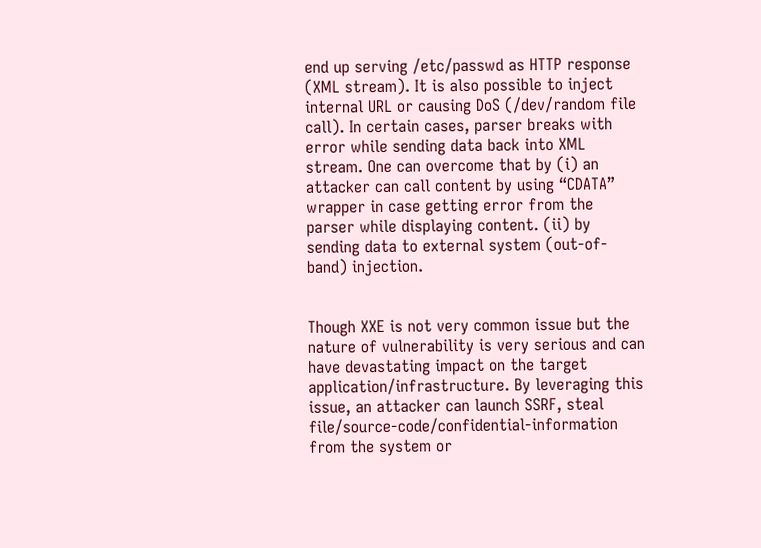end up serving /etc/passwd as HTTP response (XML stream). It is also possible to inject internal URL or causing DoS (/dev/random file call). In certain cases, parser breaks with error while sending data back into XML stream. One can overcome that by (i) an attacker can call content by using “CDATA” wrapper in case getting error from the parser while displaying content. (ii) by sending data to external system (out-of-band) injection.


Though XXE is not very common issue but the nature of vulnerability is very serious and can have devastating impact on the target application/infrastructure. By leveraging this issue, an attacker can launch SSRF, steal file/source-code/confidential-information from the system or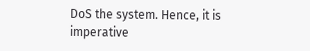DoS the system. Hence, it is imperative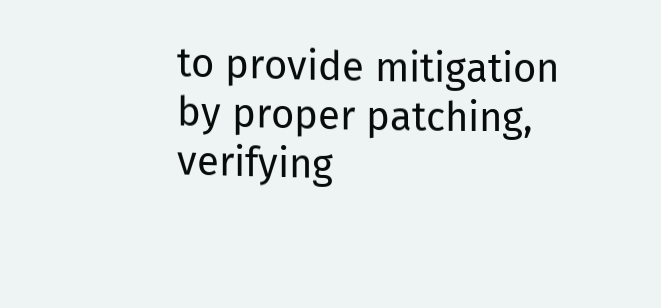to provide mitigation by proper patching, verifying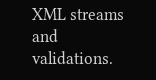XML streams and validations.